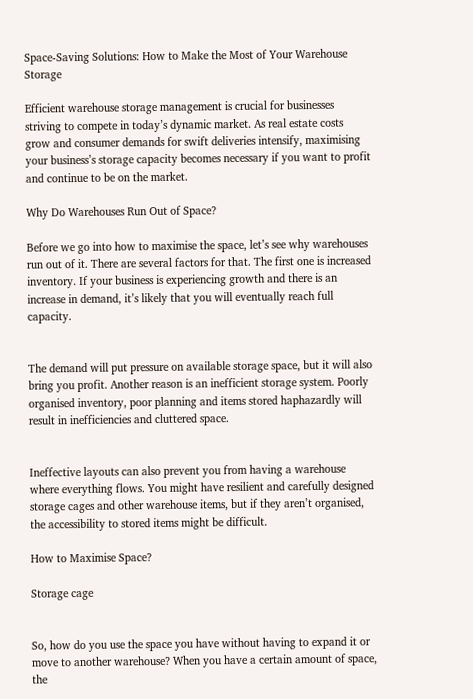Space-Saving Solutions: How to Make the Most of Your Warehouse Storage

Efficient warehouse storage management is crucial for businesses striving to compete in today’s dynamic market. As real estate costs grow and consumer demands for swift deliveries intensify, maximising your business’s storage capacity becomes necessary if you want to profit and continue to be on the market.

Why Do Warehouses Run Out of Space?

Before we go into how to maximise the space, let’s see why warehouses run out of it. There are several factors for that. The first one is increased inventory. If your business is experiencing growth and there is an increase in demand, it’s likely that you will eventually reach full capacity.


The demand will put pressure on available storage space, but it will also bring you profit. Another reason is an inefficient storage system. Poorly organised inventory, poor planning and items stored haphazardly will result in inefficiencies and cluttered space.


Ineffective layouts can also prevent you from having a warehouse where everything flows. You might have resilient and carefully designed storage cages and other warehouse items, but if they aren’t organised, the accessibility to stored items might be difficult.

How to Maximise Space?

Storage cage


So, how do you use the space you have without having to expand it or move to another warehouse? When you have a certain amount of space, the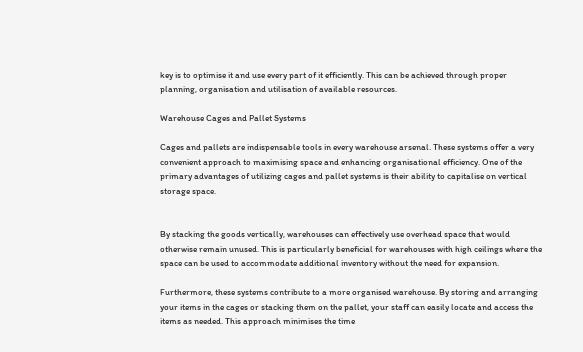key is to optimise it and use every part of it efficiently. This can be achieved through proper planning, organisation and utilisation of available resources.

Warehouse Cages and Pallet Systems

Cages and pallets are indispensable tools in every warehouse arsenal. These systems offer a very convenient approach to maximising space and enhancing organisational efficiency. One of the primary advantages of utilizing cages and pallet systems is their ability to capitalise on vertical storage space.


By stacking the goods vertically, warehouses can effectively use overhead space that would otherwise remain unused. This is particularly beneficial for warehouses with high ceilings where the space can be used to accommodate additional inventory without the need for expansion.

Furthermore, these systems contribute to a more organised warehouse. By storing and arranging your items in the cages or stacking them on the pallet, your staff can easily locate and access the items as needed. This approach minimises the time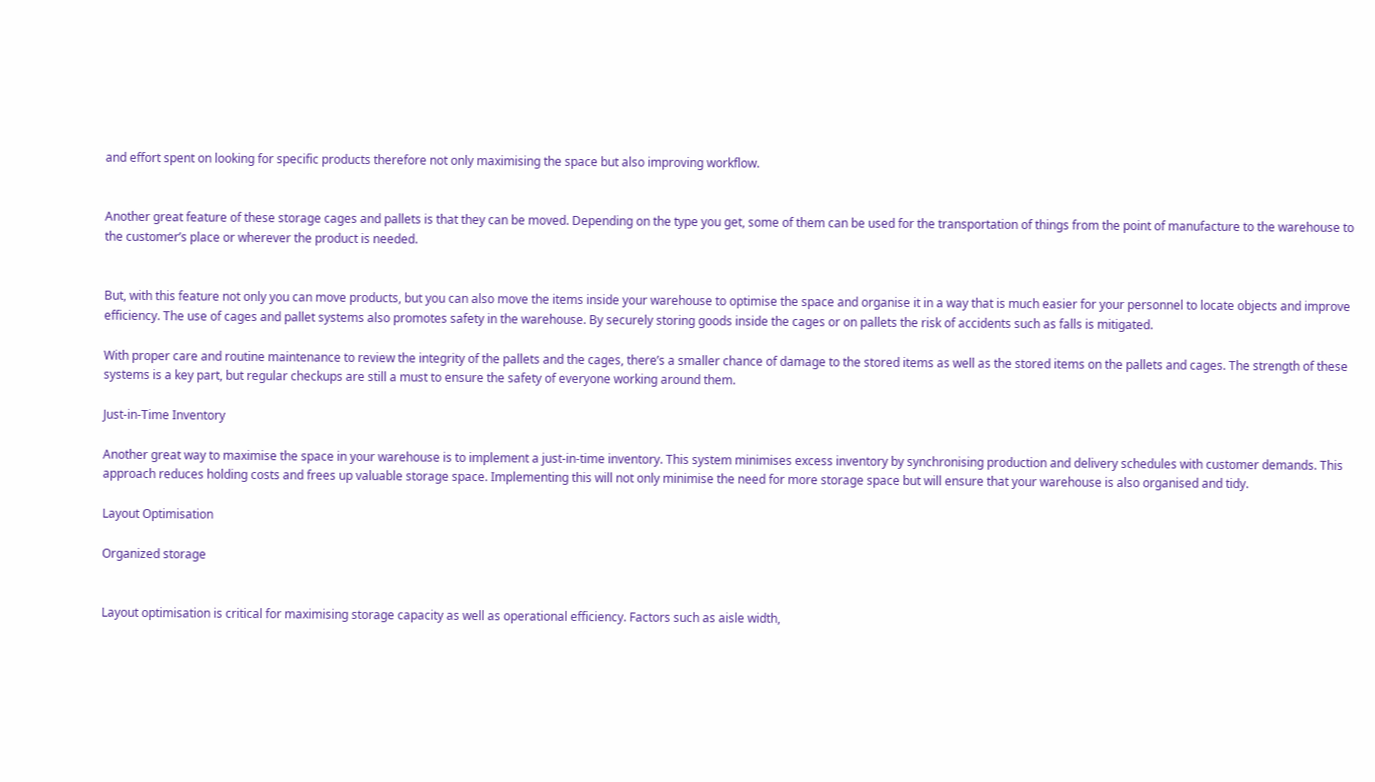and effort spent on looking for specific products therefore not only maximising the space but also improving workflow.


Another great feature of these storage cages and pallets is that they can be moved. Depending on the type you get, some of them can be used for the transportation of things from the point of manufacture to the warehouse to the customer’s place or wherever the product is needed.


But, with this feature not only you can move products, but you can also move the items inside your warehouse to optimise the space and organise it in a way that is much easier for your personnel to locate objects and improve efficiency. The use of cages and pallet systems also promotes safety in the warehouse. By securely storing goods inside the cages or on pallets the risk of accidents such as falls is mitigated.

With proper care and routine maintenance to review the integrity of the pallets and the cages, there’s a smaller chance of damage to the stored items as well as the stored items on the pallets and cages. The strength of these systems is a key part, but regular checkups are still a must to ensure the safety of everyone working around them.

Just-in-Time Inventory

Another great way to maximise the space in your warehouse is to implement a just-in-time inventory. This system minimises excess inventory by synchronising production and delivery schedules with customer demands. This approach reduces holding costs and frees up valuable storage space. Implementing this will not only minimise the need for more storage space but will ensure that your warehouse is also organised and tidy.

Layout Optimisation

Organized storage


Layout optimisation is critical for maximising storage capacity as well as operational efficiency. Factors such as aisle width,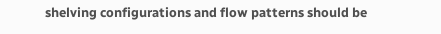shelving configurations and flow patterns should be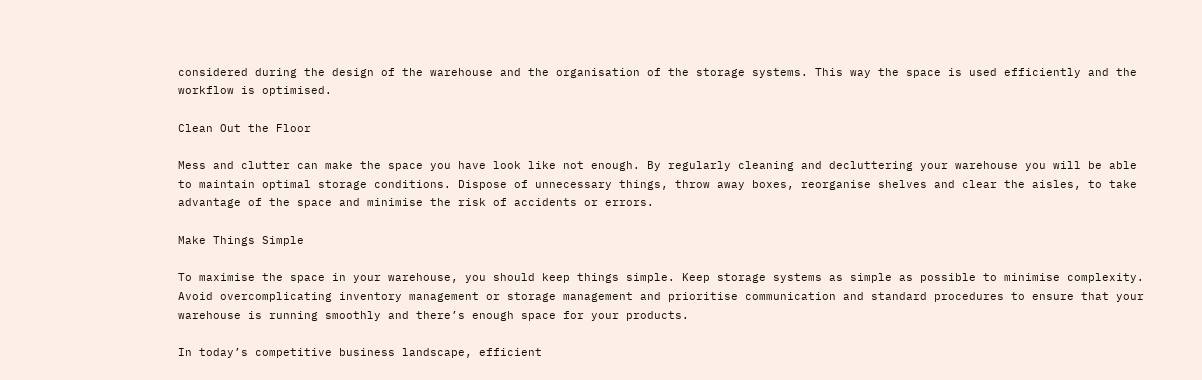considered during the design of the warehouse and the organisation of the storage systems. This way the space is used efficiently and the workflow is optimised.

Clean Out the Floor

Mess and clutter can make the space you have look like not enough. By regularly cleaning and decluttering your warehouse you will be able to maintain optimal storage conditions. Dispose of unnecessary things, throw away boxes, reorganise shelves and clear the aisles, to take advantage of the space and minimise the risk of accidents or errors.

Make Things Simple

To maximise the space in your warehouse, you should keep things simple. Keep storage systems as simple as possible to minimise complexity. Avoid overcomplicating inventory management or storage management and prioritise communication and standard procedures to ensure that your warehouse is running smoothly and there’s enough space for your products.

In today’s competitive business landscape, efficient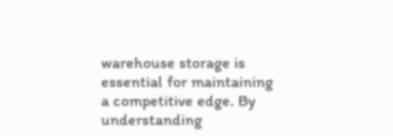warehouse storage is essential for maintaining a competitive edge. By understanding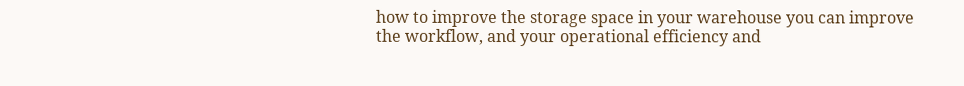how to improve the storage space in your warehouse you can improve the workflow, and your operational efficiency and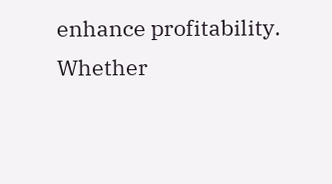enhance profitability. Whether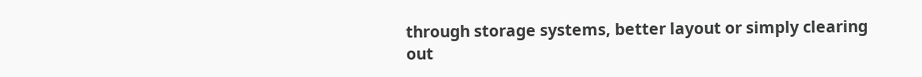through storage systems, better layout or simply clearing out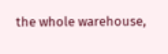the whole warehouse,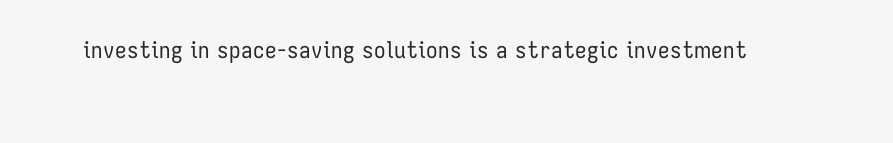investing in space-saving solutions is a strategic investment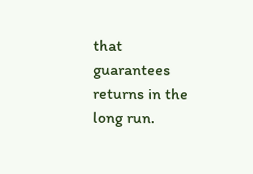that guarantees returns in the long run.